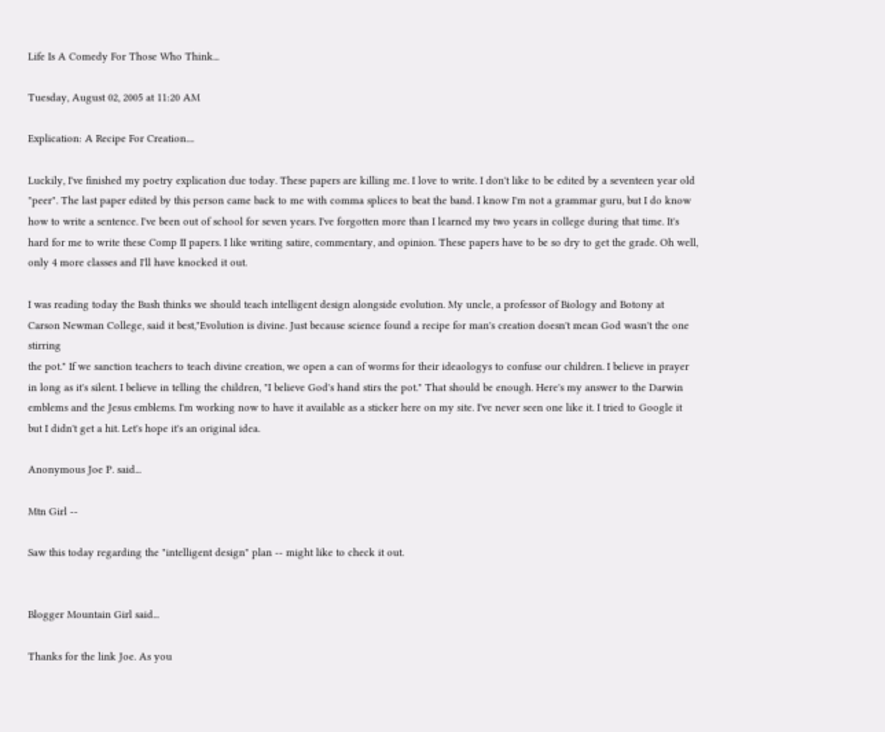Life Is A Comedy For Those Who Think...

Tuesday, August 02, 2005 at 11:20 AM

Explication: A Recipe For Creation....

Luckily, I've finished my poetry explication due today. These papers are killing me. I love to write. I don't like to be edited by a seventeen year old "peer". The last paper edited by this person came back to me with comma splices to beat the band. I know I'm not a grammar guru, but I do know how to write a sentence. I've been out of school for seven years. I've forgotten more than I learned my two years in college during that time. It's hard for me to write these Comp II papers. I like writing satire, commentary, and opinion. These papers have to be so dry to get the grade. Oh well, only 4 more classes and I'll have knocked it out.

I was reading today the Bush thinks we should teach intelligent design alongside evolution. My uncle, a professor of Biology and Botony at Carson Newman College, said it best,"Evolution is divine. Just because science found a recipe for man's creation doesn't mean God wasn't the one stirring
the pot." If we sanction teachers to teach divine creation, we open a can of worms for their ideaologys to confuse our children. I believe in prayer in long as it's silent. I believe in telling the children, "I believe God's hand stirs the pot." That should be enough. Here's my answer to the Darwin emblems and the Jesus emblems. I'm working now to have it available as a sticker here on my site. I've never seen one like it. I tried to Google it but I didn't get a hit. Let's hope it's an original idea.

Anonymous Joe P. said...

Mtn Girl --

Saw this today regarding the "intelligent design" plan -- might like to check it out.


Blogger Mountain Girl said...

Thanks for the link Joe. As you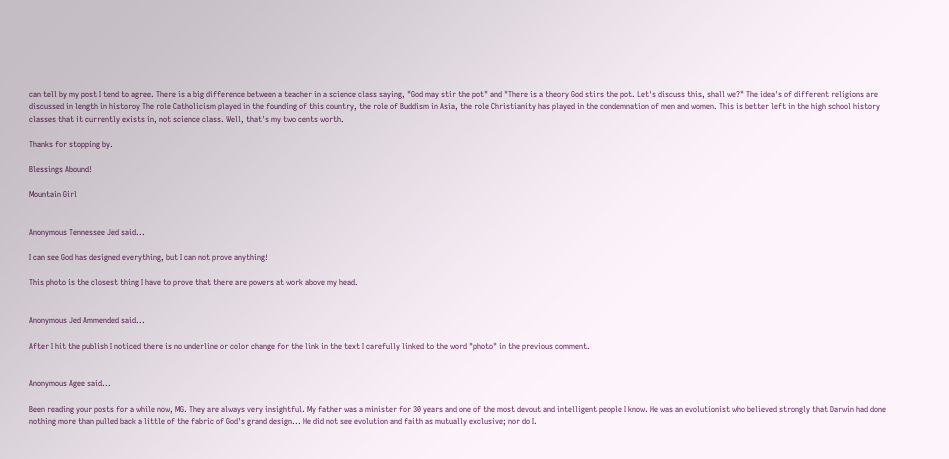can tell by my post I tend to agree. There is a big difference between a teacher in a science class saying, "God may stir the pot" and "There is a theory God stirs the pot. Let's discuss this, shall we?" The idea's of different religions are discussed in length in historoy The role Catholicism played in the founding of this country, the role of Buddism in Asia, the role Christianity has played in the condemnation of men and women. This is better left in the high school history classes that it currently exists in, not science class. Well, that's my two cents worth.

Thanks for stopping by.

Blessings Abound!

Mountain Girl


Anonymous Tennessee Jed said...

I can see God has designed everything, but I can not prove anything!

This photo is the closest thing I have to prove that there are powers at work above my head.


Anonymous Jed Ammended said...

After I hit the publish I noticed there is no underline or color change for the link in the text I carefully linked to the word "photo" in the previous comment.


Anonymous Agee said...

Been reading your posts for a while now, MG. They are always very insightful. My father was a minister for 30 years and one of the most devout and intelligent people I know. He was an evolutionist who believed strongly that Darwin had done nothing more than pulled back a little of the fabric of God's grand design... He did not see evolution and faith as mutually exclusive; nor do I.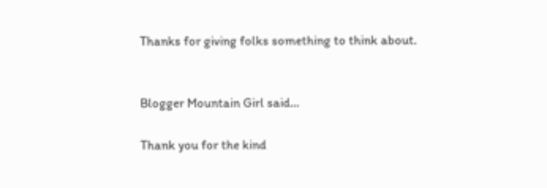Thanks for giving folks something to think about.


Blogger Mountain Girl said...

Thank you for the kind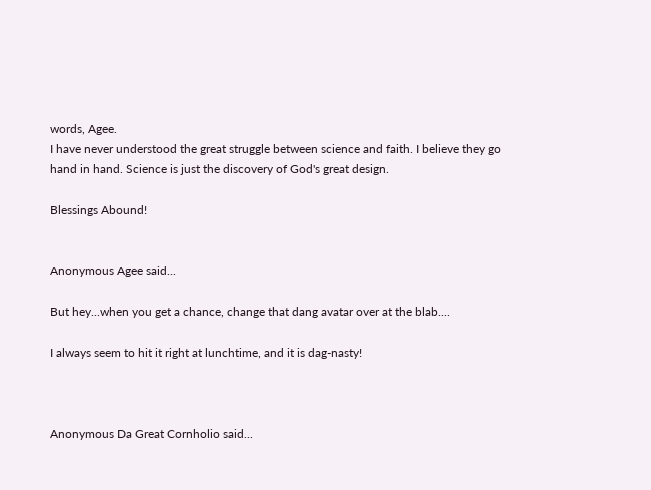words, Agee.
I have never understood the great struggle between science and faith. I believe they go hand in hand. Science is just the discovery of God's great design.

Blessings Abound!


Anonymous Agee said...

But hey...when you get a chance, change that dang avatar over at the blab....

I always seem to hit it right at lunchtime, and it is dag-nasty!



Anonymous Da Great Cornholio said...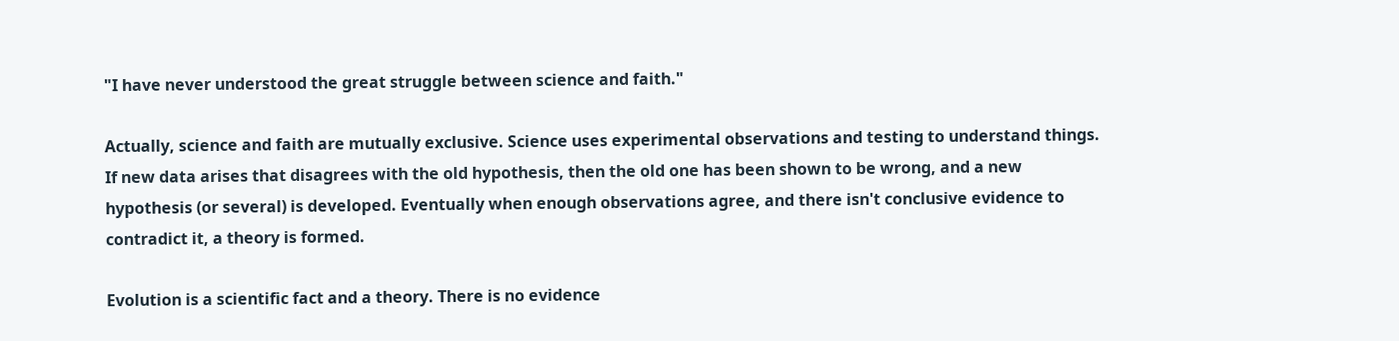"I have never understood the great struggle between science and faith."

Actually, science and faith are mutually exclusive. Science uses experimental observations and testing to understand things. If new data arises that disagrees with the old hypothesis, then the old one has been shown to be wrong, and a new hypothesis (or several) is developed. Eventually when enough observations agree, and there isn't conclusive evidence to contradict it, a theory is formed.

Evolution is a scientific fact and a theory. There is no evidence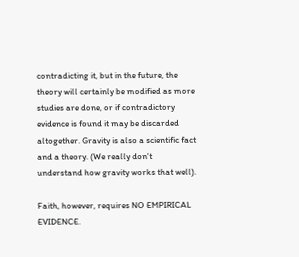contradicting it, but in the future, the theory will certainly be modified as more studies are done, or if contradictory evidence is found it may be discarded altogether. Gravity is also a scientific fact and a theory. (We really don't understand how gravity works that well).

Faith, however, requires NO EMPIRICAL EVIDENCE.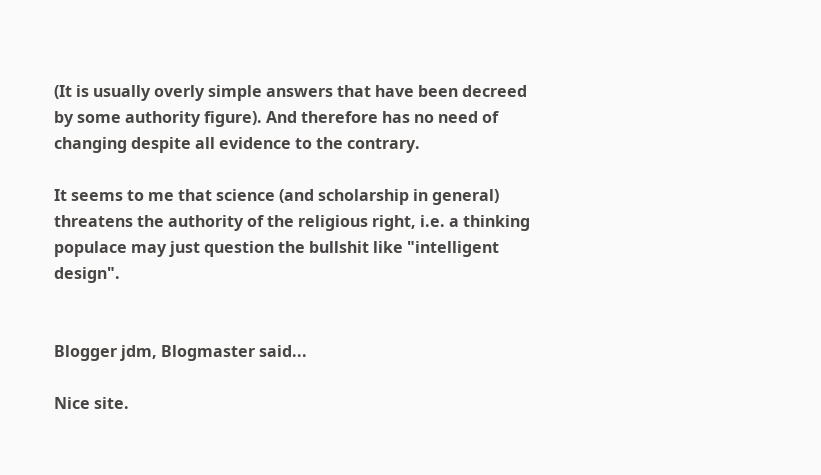(It is usually overly simple answers that have been decreed by some authority figure). And therefore has no need of changing despite all evidence to the contrary.

It seems to me that science (and scholarship in general) threatens the authority of the religious right, i.e. a thinking populace may just question the bullshit like "intelligent design".


Blogger jdm, Blogmaster said...

Nice site.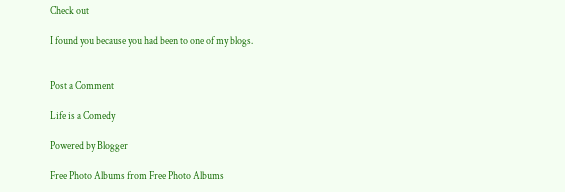Check out

I found you because you had been to one of my blogs.


Post a Comment

Life is a Comedy

Powered by Blogger

Free Photo Albums from Free Photo Albums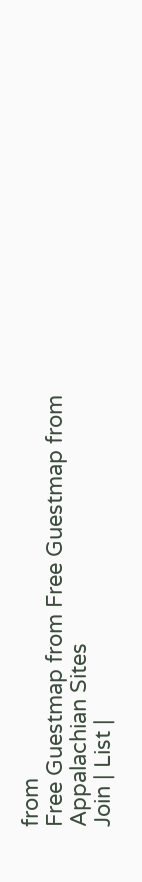from
Free Guestmap from Free Guestmap from
Appalachian Sites
Join | List |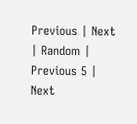Previous | Next | Random | Previous 5 | Next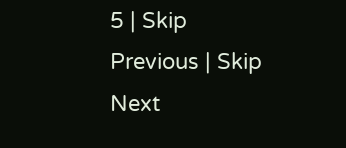5 | Skip Previous | Skip Next